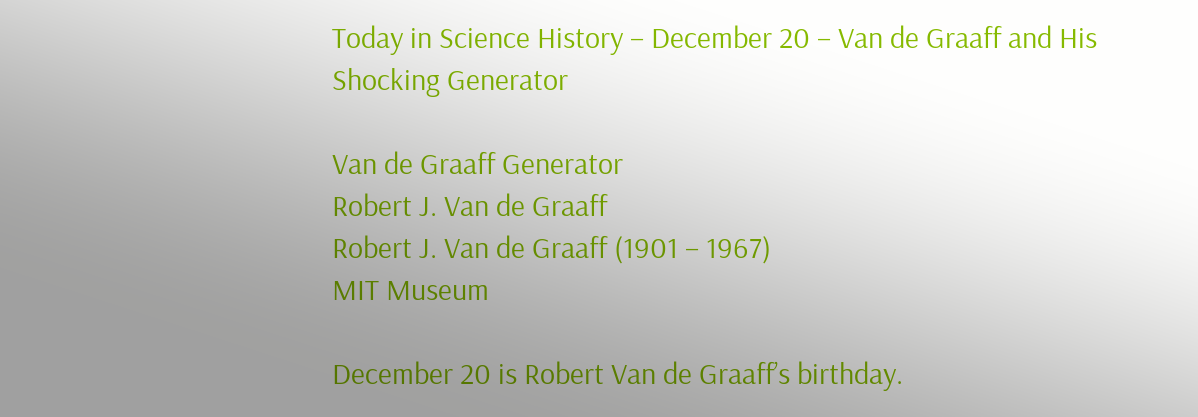Today in Science History – December 20 – Van de Graaff and His Shocking Generator

Van de Graaff Generator
Robert J. Van de Graaff
Robert J. Van de Graaff (1901 – 1967)
MIT Museum

December 20 is Robert Van de Graaff’s birthday.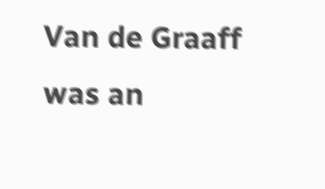Van de Graaff was an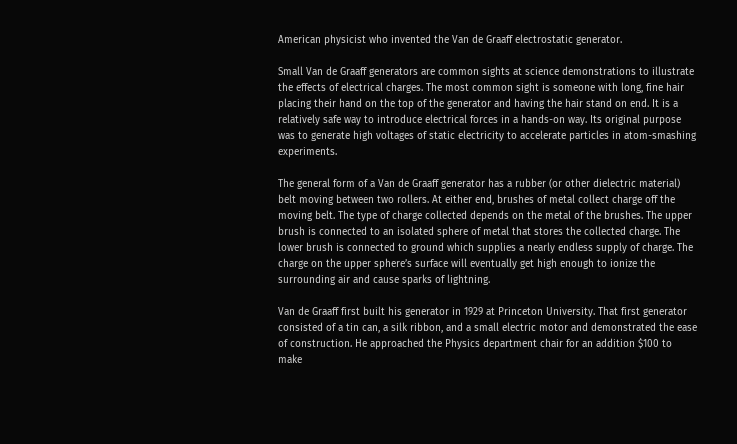American physicist who invented the Van de Graaff electrostatic generator.

Small Van de Graaff generators are common sights at science demonstrations to illustrate the effects of electrical charges. The most common sight is someone with long, fine hair placing their hand on the top of the generator and having the hair stand on end. It is a relatively safe way to introduce electrical forces in a hands-on way. Its original purpose was to generate high voltages of static electricity to accelerate particles in atom-smashing experiments.

The general form of a Van de Graaff generator has a rubber (or other dielectric material) belt moving between two rollers. At either end, brushes of metal collect charge off the moving belt. The type of charge collected depends on the metal of the brushes. The upper brush is connected to an isolated sphere of metal that stores the collected charge. The lower brush is connected to ground which supplies a nearly endless supply of charge. The charge on the upper sphere’s surface will eventually get high enough to ionize the surrounding air and cause sparks of lightning.

Van de Graaff first built his generator in 1929 at Princeton University. That first generator consisted of a tin can, a silk ribbon, and a small electric motor and demonstrated the ease of construction. He approached the Physics department chair for an addition $100 to make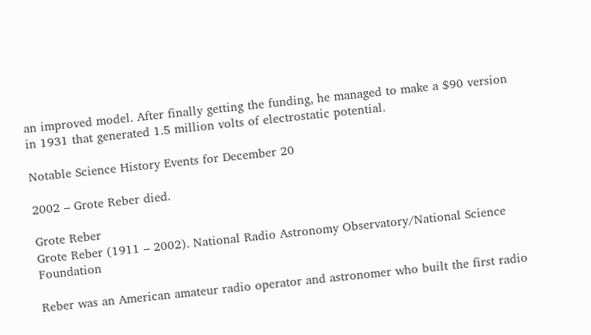an improved model. After finally getting the funding, he managed to make a $90 version in 1931 that generated 1.5 million volts of electrostatic potential.

Notable Science History Events for December 20

2002 – Grote Reber died.

Grote Reber
Grote Reber (1911 – 2002). National Radio Astronomy Observatory/National Science Foundation

Reber was an American amateur radio operator and astronomer who built the first radio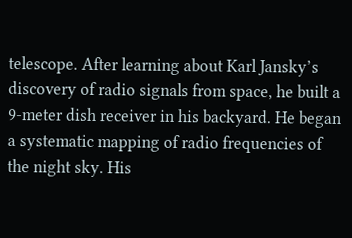telescope. After learning about Karl Jansky’s discovery of radio signals from space, he built a 9-meter dish receiver in his backyard. He began a systematic mapping of radio frequencies of the night sky. His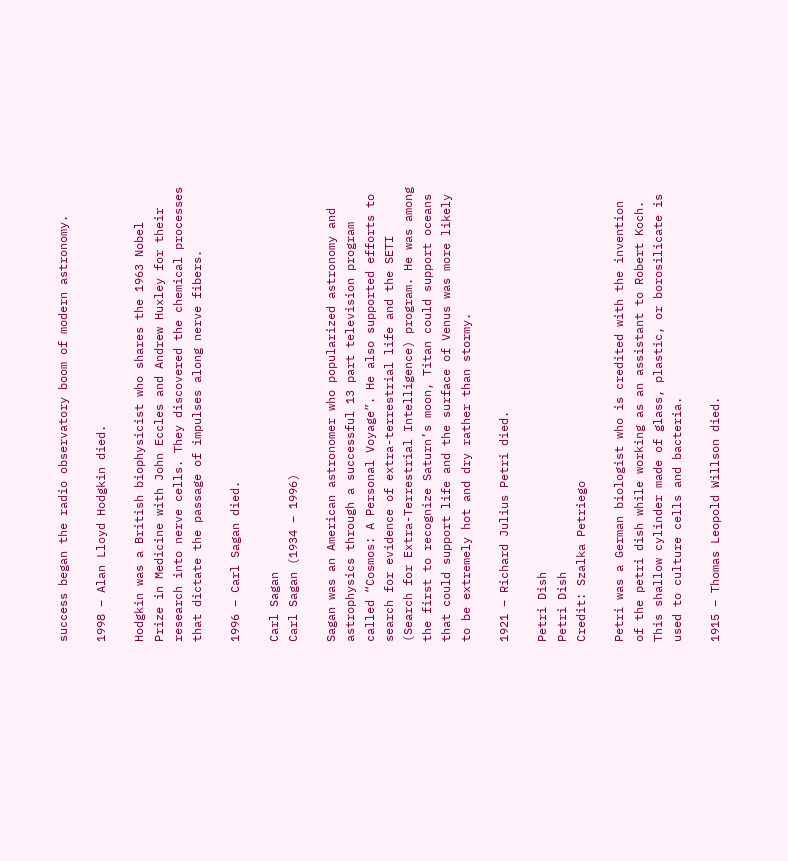success began the radio observatory boom of modern astronomy.

1998 – Alan Lloyd Hodgkin died.

Hodgkin was a British biophysicist who shares the 1963 Nobel Prize in Medicine with John Eccles and Andrew Huxley for their research into nerve cells. They discovered the chemical processes that dictate the passage of impulses along nerve fibers.

1996 – Carl Sagan died.

Carl Sagan
Carl Sagan (1934 – 1996)

Sagan was an American astronomer who popularized astronomy and astrophysics through a successful 13 part television program called “Cosmos: A Personal Voyage”. He also supported efforts to search for evidence of extra-terrestrial life and the SETI (Search for Extra-Terrestrial Intelligence) program. He was among the first to recognize Saturn’s moon, Titan could support oceans that could support life and the surface of Venus was more likely to be extremely hot and dry rather than stormy.

1921 – Richard Julius Petri died.

Petri Dish
Petri Dish
Credit: Szalka Petriego

Petri was a German biologist who is credited with the invention of the petri dish while working as an assistant to Robert Koch. This shallow cylinder made of glass, plastic, or borosilicate is used to culture cells and bacteria.

1915 – Thomas Leopold Willson died.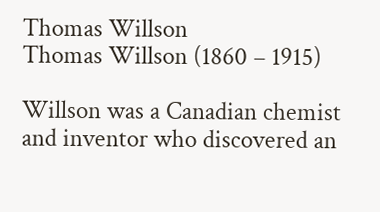Thomas Willson
Thomas Willson (1860 – 1915)

Willson was a Canadian chemist and inventor who discovered an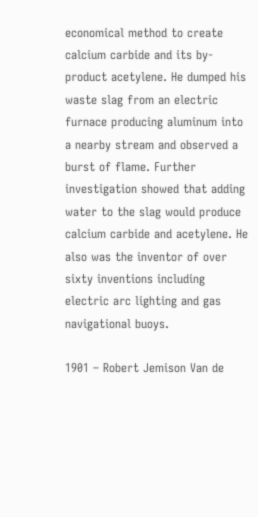economical method to create calcium carbide and its by-product acetylene. He dumped his waste slag from an electric furnace producing aluminum into a nearby stream and observed a burst of flame. Further investigation showed that adding water to the slag would produce calcium carbide and acetylene. He also was the inventor of over sixty inventions including electric arc lighting and gas navigational buoys.

1901 – Robert Jemison Van de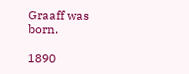Graaff was born.

1890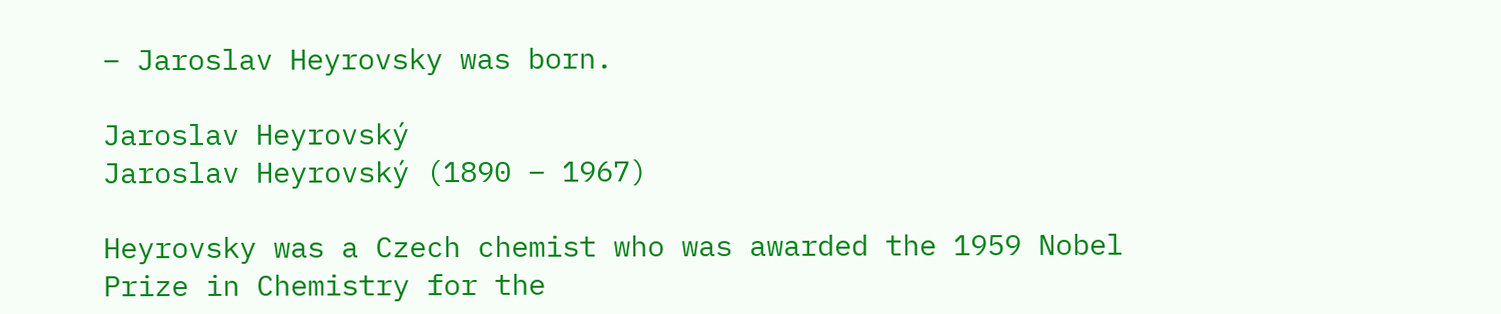– Jaroslav Heyrovsky was born.

Jaroslav Heyrovský
Jaroslav Heyrovský (1890 – 1967)

Heyrovsky was a Czech chemist who was awarded the 1959 Nobel Prize in Chemistry for the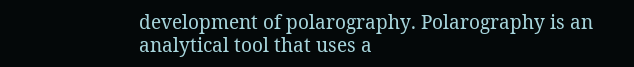development of polarography. Polarography is an analytical tool that uses a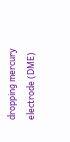dropping mercury electrode (DME)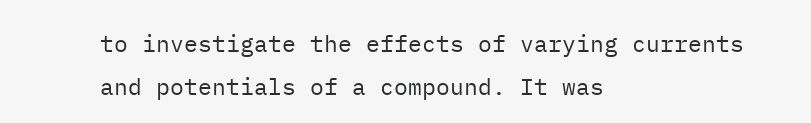to investigate the effects of varying currents and potentials of a compound. It was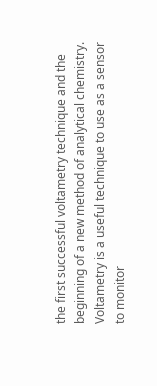the first successful voltametry technique and the beginning of a new method of analytical chemistry. Voltametry is a useful technique to use as a sensor to monitor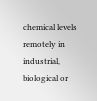chemical levels remotely in industrial, biological or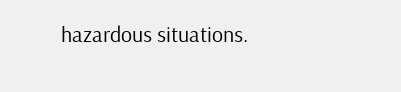hazardous situations.